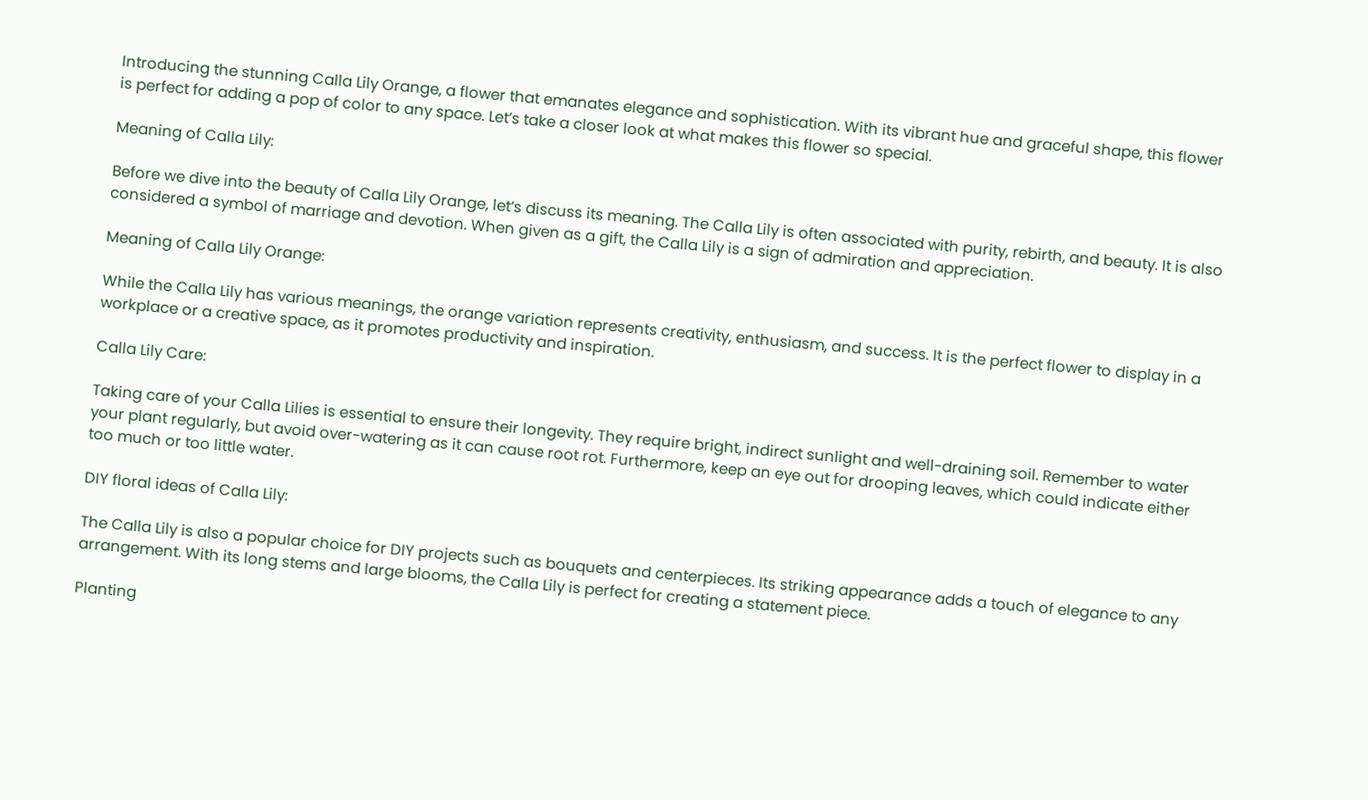Introducing the stunning Calla Lily Orange, a flower that emanates elegance and sophistication. With its vibrant hue and graceful shape, this flower is perfect for adding a pop of color to any space. Let’s take a closer look at what makes this flower so special.

Meaning of Calla Lily:

Before we dive into the beauty of Calla Lily Orange, let’s discuss its meaning. The Calla Lily is often associated with purity, rebirth, and beauty. It is also considered a symbol of marriage and devotion. When given as a gift, the Calla Lily is a sign of admiration and appreciation.

Meaning of Calla Lily Orange:

While the Calla Lily has various meanings, the orange variation represents creativity, enthusiasm, and success. It is the perfect flower to display in a workplace or a creative space, as it promotes productivity and inspiration.

Calla Lily Care:

Taking care of your Calla Lilies is essential to ensure their longevity. They require bright, indirect sunlight and well-draining soil. Remember to water your plant regularly, but avoid over-watering as it can cause root rot. Furthermore, keep an eye out for drooping leaves, which could indicate either too much or too little water.

DIY floral ideas of Calla Lily:

The Calla Lily is also a popular choice for DIY projects such as bouquets and centerpieces. Its striking appearance adds a touch of elegance to any arrangement. With its long stems and large blooms, the Calla Lily is perfect for creating a statement piece.

Planting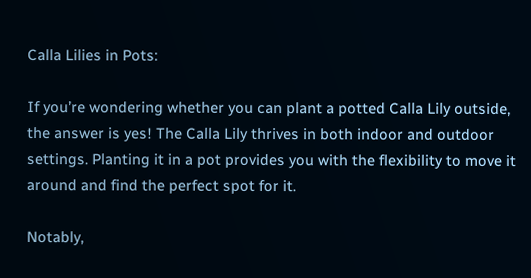Calla Lilies in Pots:

If you’re wondering whether you can plant a potted Calla Lily outside, the answer is yes! The Calla Lily thrives in both indoor and outdoor settings. Planting it in a pot provides you with the flexibility to move it around and find the perfect spot for it.

Notably,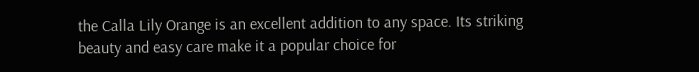the Calla Lily Orange is an excellent addition to any space. Its striking beauty and easy care make it a popular choice for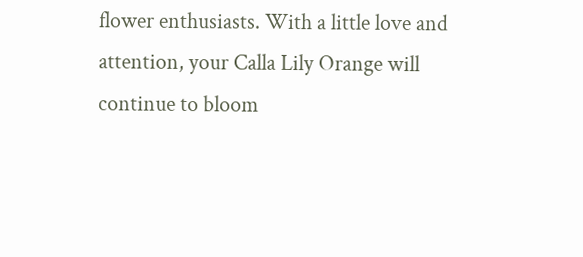flower enthusiasts. With a little love and attention, your Calla Lily Orange will continue to bloom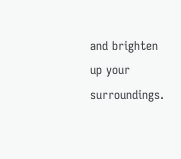and brighten up your surroundings.